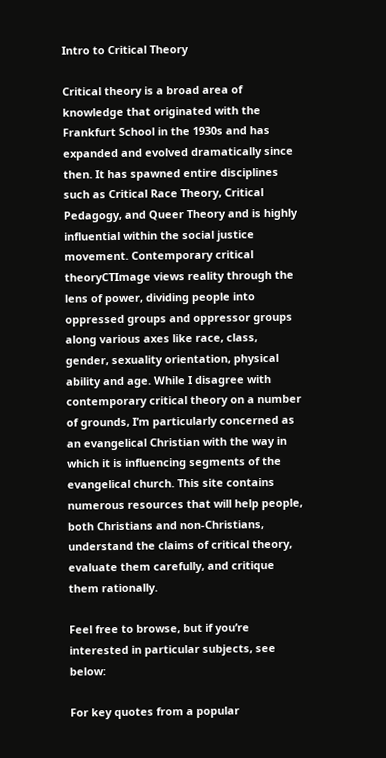Intro to Critical Theory

Critical theory is a broad area of knowledge that originated with the Frankfurt School in the 1930s and has expanded and evolved dramatically since then. It has spawned entire disciplines such as Critical Race Theory, Critical Pedagogy, and Queer Theory and is highly influential within the social justice movement. Contemporary critical theoryCTImage views reality through the lens of power, dividing people into oppressed groups and oppressor groups along various axes like race, class, gender, sexuality orientation, physical ability and age. While I disagree with contemporary critical theory on a number of grounds, I’m particularly concerned as an evangelical Christian with the way in which it is influencing segments of the evangelical church. This site contains numerous resources that will help people, both Christians and non-Christians, understand the claims of critical theory, evaluate them carefully, and critique them rationally.

Feel free to browse, but if you’re interested in particular subjects, see below:

For key quotes from a popular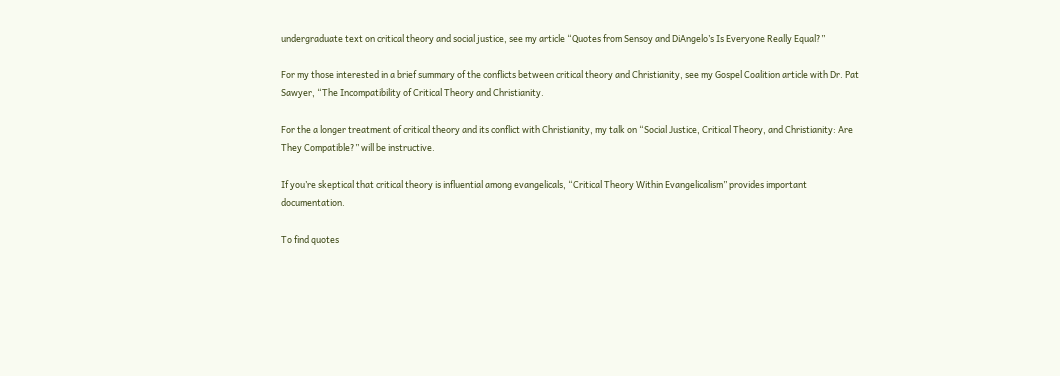undergraduate text on critical theory and social justice, see my article “Quotes from Sensoy and DiAngelo’s Is Everyone Really Equal?”

For my those interested in a brief summary of the conflicts between critical theory and Christianity, see my Gospel Coalition article with Dr. Pat Sawyer, “The Incompatibility of Critical Theory and Christianity.

For the a longer treatment of critical theory and its conflict with Christianity, my talk on “Social Justice, Critical Theory, and Christianity: Are They Compatible?” will be instructive.

If you’re skeptical that critical theory is influential among evangelicals, “Critical Theory Within Evangelicalism” provides important documentation.

To find quotes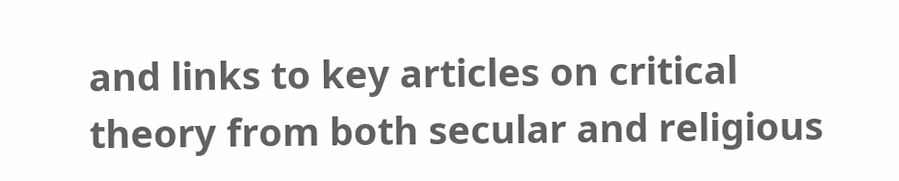and links to key articles on critical theory from both secular and religious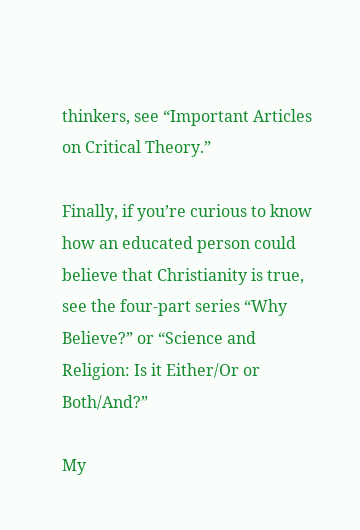thinkers, see “Important Articles on Critical Theory.”

Finally, if you’re curious to know how an educated person could believe that Christianity is true, see the four-part series “Why Believe?” or “Science and Religion: Is it Either/Or or Both/And?”

My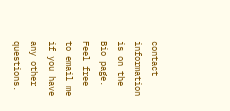contact information is on the Bio page. Feel free to email me if you have any other questions.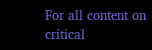For all content on critical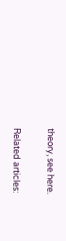theory, see here.

Related articles: